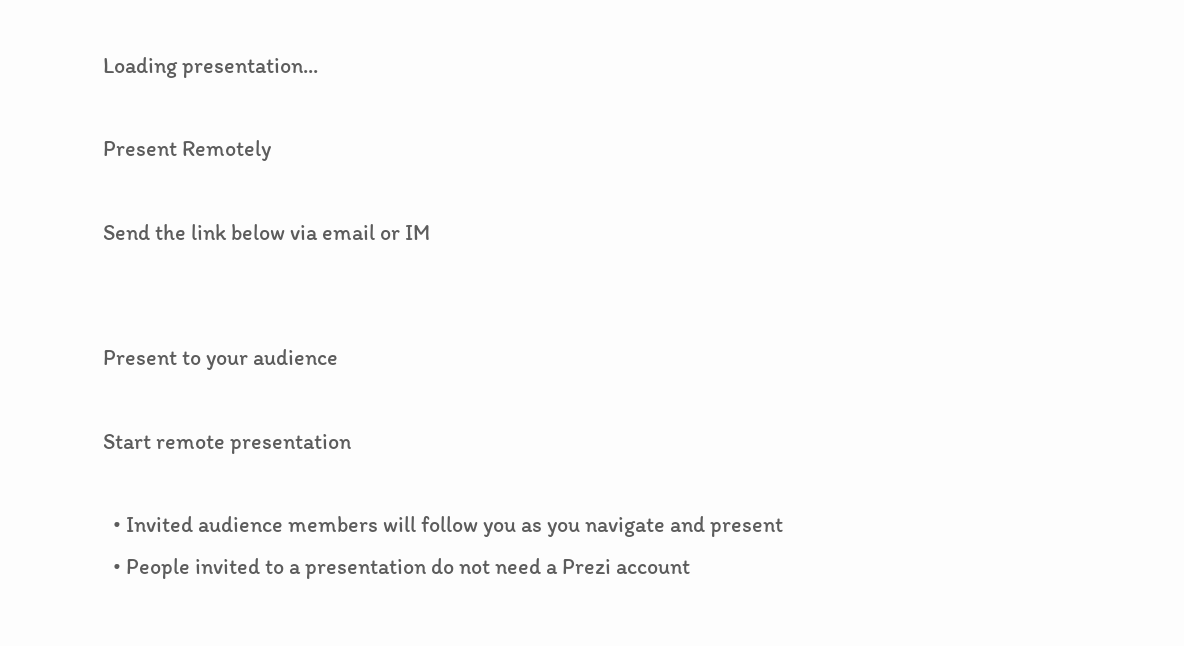Loading presentation...

Present Remotely

Send the link below via email or IM


Present to your audience

Start remote presentation

  • Invited audience members will follow you as you navigate and present
  • People invited to a presentation do not need a Prezi account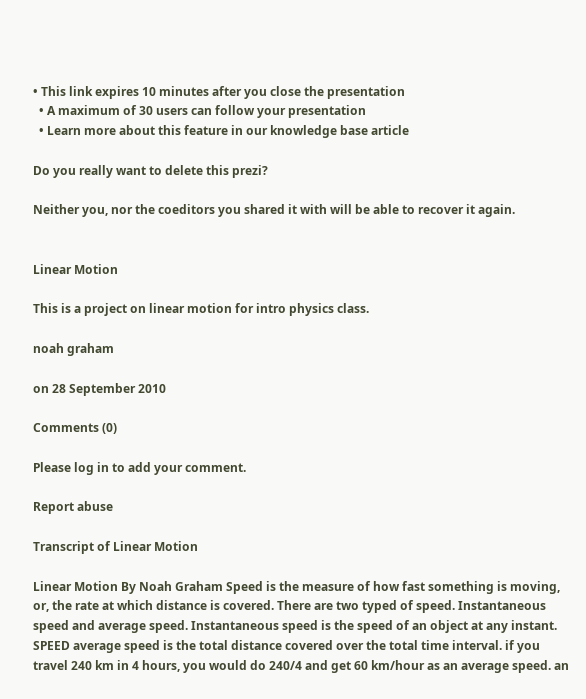• This link expires 10 minutes after you close the presentation
  • A maximum of 30 users can follow your presentation
  • Learn more about this feature in our knowledge base article

Do you really want to delete this prezi?

Neither you, nor the coeditors you shared it with will be able to recover it again.


Linear Motion

This is a project on linear motion for intro physics class.

noah graham

on 28 September 2010

Comments (0)

Please log in to add your comment.

Report abuse

Transcript of Linear Motion

Linear Motion By Noah Graham Speed is the measure of how fast something is moving, or, the rate at which distance is covered. There are two typed of speed. Instantaneous speed and average speed. Instantaneous speed is the speed of an object at any instant. SPEED average speed is the total distance covered over the total time interval. if you travel 240 km in 4 hours, you would do 240/4 and get 60 km/hour as an average speed. an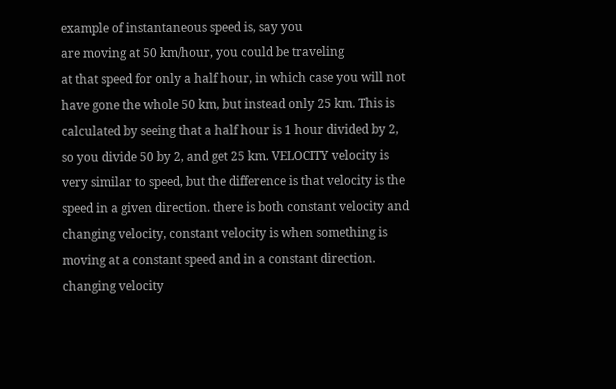example of instantaneous speed is, say you
are moving at 50 km/hour, you could be traveling
at that speed for only a half hour, in which case you will not have gone the whole 50 km, but instead only 25 km. This is calculated by seeing that a half hour is 1 hour divided by 2, so you divide 50 by 2, and get 25 km. VELOCITY velocity is very similar to speed, but the difference is that velocity is the speed in a given direction. there is both constant velocity and changing velocity, constant velocity is when something is moving at a constant speed and in a constant direction. changing velocity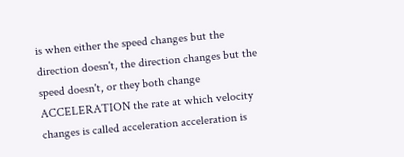is when either the speed changes but the direction doesn't, the direction changes but the speed doesn't, or they both change ACCELERATION the rate at which velocity changes is called acceleration acceleration is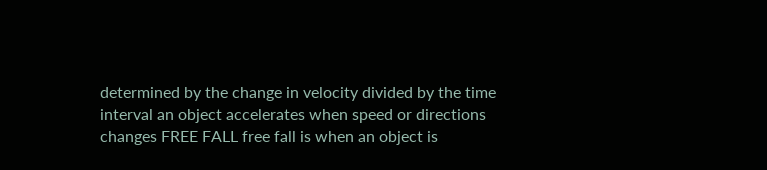determined by the change in velocity divided by the time interval an object accelerates when speed or directions changes FREE FALL free fall is when an object is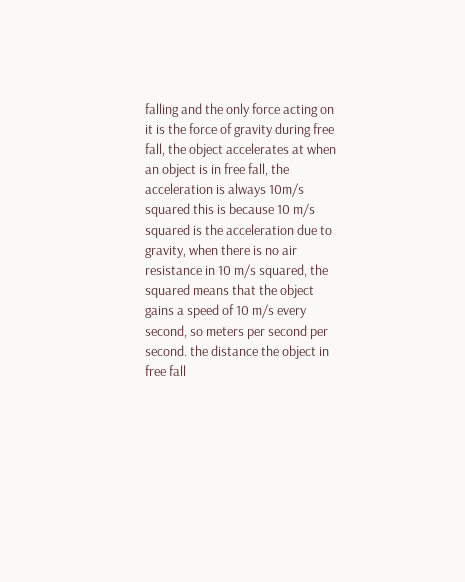falling and the only force acting on it is the force of gravity during free fall, the object accelerates at when an object is in free fall, the acceleration is always 10m/s squared this is because 10 m/s squared is the acceleration due to gravity, when there is no air resistance in 10 m/s squared, the squared means that the object gains a speed of 10 m/s every second, so meters per second per second. the distance the object in free fall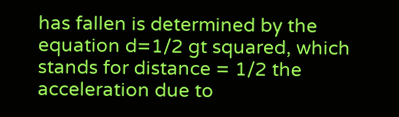has fallen is determined by the equation d=1/2 gt squared, which stands for distance = 1/2 the acceleration due to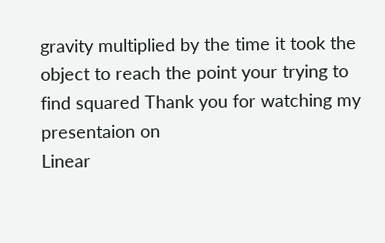gravity multiplied by the time it took the object to reach the point your trying to find squared Thank you for watching my presentaion on
Linear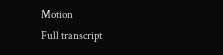Motion
Full transcript